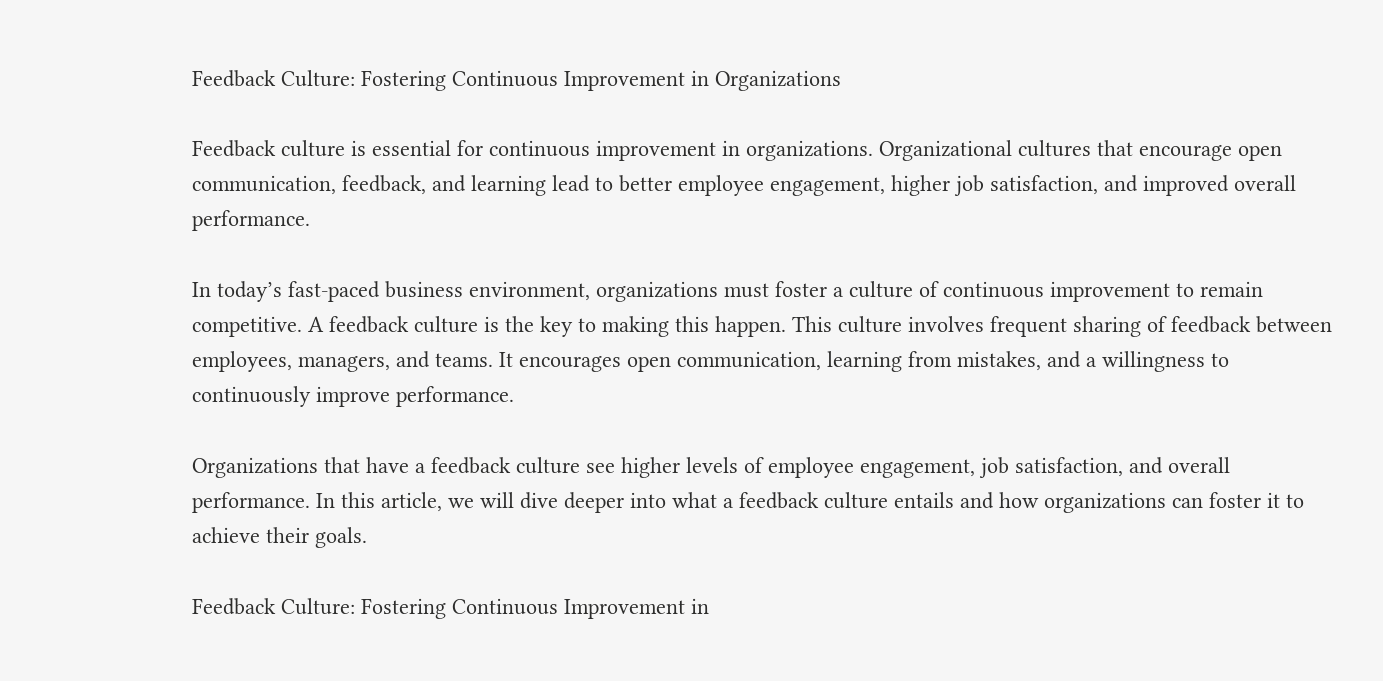Feedback Culture: Fostering Continuous Improvement in Organizations

Feedback culture is essential for continuous improvement in organizations. Organizational cultures that encourage open communication, feedback, and learning lead to better employee engagement, higher job satisfaction, and improved overall performance.

In today’s fast-paced business environment, organizations must foster a culture of continuous improvement to remain competitive. A feedback culture is the key to making this happen. This culture involves frequent sharing of feedback between employees, managers, and teams. It encourages open communication, learning from mistakes, and a willingness to continuously improve performance.

Organizations that have a feedback culture see higher levels of employee engagement, job satisfaction, and overall performance. In this article, we will dive deeper into what a feedback culture entails and how organizations can foster it to achieve their goals.

Feedback Culture: Fostering Continuous Improvement in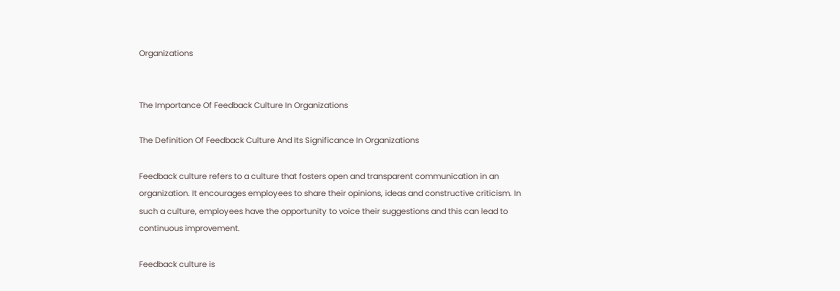Organizations


The Importance Of Feedback Culture In Organizations

The Definition Of Feedback Culture And Its Significance In Organizations

Feedback culture refers to a culture that fosters open and transparent communication in an organization. It encourages employees to share their opinions, ideas and constructive criticism. In such a culture, employees have the opportunity to voice their suggestions and this can lead to continuous improvement.

Feedback culture is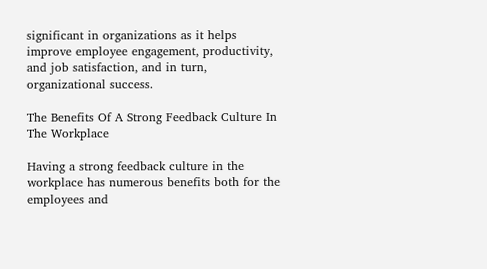significant in organizations as it helps improve employee engagement, productivity, and job satisfaction, and in turn, organizational success.

The Benefits Of A Strong Feedback Culture In The Workplace

Having a strong feedback culture in the workplace has numerous benefits both for the employees and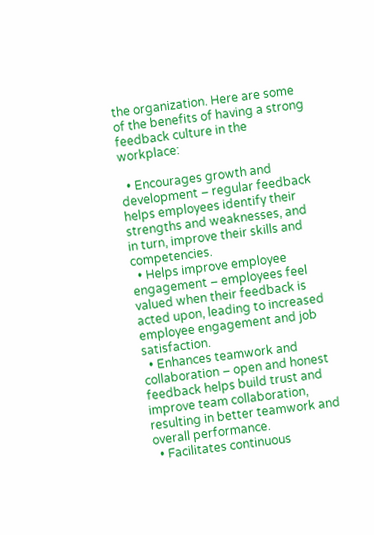the organization. Here are some of the benefits of having a strong feedback culture in the workplace:

  • Encourages growth and development – regular feedback helps employees identify their strengths and weaknesses, and in turn, improve their skills and competencies.
  • Helps improve employee engagement – employees feel valued when their feedback is acted upon, leading to increased employee engagement and job satisfaction.
  • Enhances teamwork and collaboration – open and honest feedback helps build trust and improve team collaboration, resulting in better teamwork and overall performance.
  • Facilitates continuous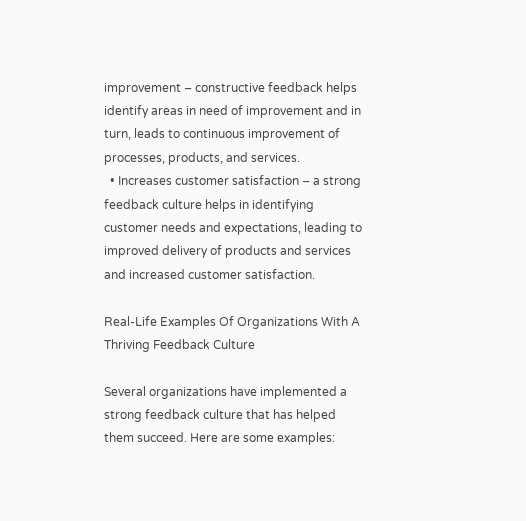improvement – constructive feedback helps identify areas in need of improvement and in turn, leads to continuous improvement of processes, products, and services.
  • Increases customer satisfaction – a strong feedback culture helps in identifying customer needs and expectations, leading to improved delivery of products and services and increased customer satisfaction.

Real-Life Examples Of Organizations With A Thriving Feedback Culture

Several organizations have implemented a strong feedback culture that has helped them succeed. Here are some examples: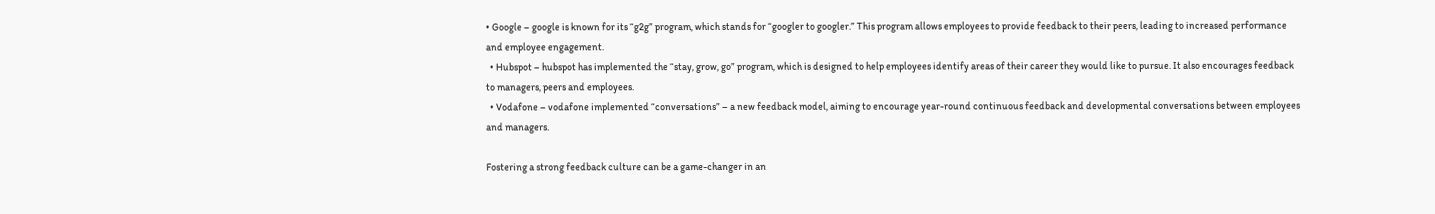• Google – google is known for its “g2g” program, which stands for “googler to googler.” This program allows employees to provide feedback to their peers, leading to increased performance and employee engagement.
  • Hubspot – hubspot has implemented the “stay, grow, go” program, which is designed to help employees identify areas of their career they would like to pursue. It also encourages feedback to managers, peers and employees.
  • Vodafone – vodafone implemented “conversations” – a new feedback model, aiming to encourage year-round continuous feedback and developmental conversations between employees and managers.

Fostering a strong feedback culture can be a game-changer in an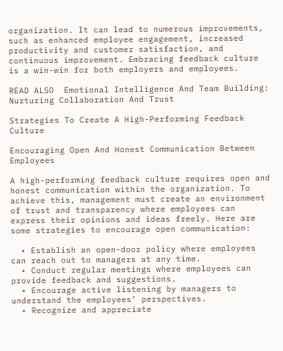organization. It can lead to numerous improvements, such as enhanced employee engagement, increased productivity and customer satisfaction, and continuous improvement. Embracing feedback culture is a win-win for both employers and employees.

READ ALSO  Emotional Intelligence And Team Building: Nurturing Collaboration And Trust

Strategies To Create A High-Performing Feedback Culture

Encouraging Open And Honest Communication Between Employees

A high-performing feedback culture requires open and honest communication within the organization. To achieve this, management must create an environment of trust and transparency where employees can express their opinions and ideas freely. Here are some strategies to encourage open communication:

  • Establish an open-door policy where employees can reach out to managers at any time.
  • Conduct regular meetings where employees can provide feedback and suggestions.
  • Encourage active listening by managers to understand the employees’ perspectives.
  • Recognize and appreciate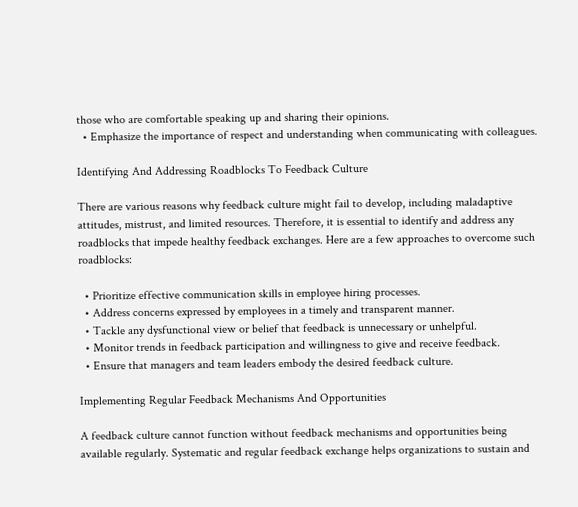those who are comfortable speaking up and sharing their opinions.
  • Emphasize the importance of respect and understanding when communicating with colleagues.

Identifying And Addressing Roadblocks To Feedback Culture

There are various reasons why feedback culture might fail to develop, including maladaptive attitudes, mistrust, and limited resources. Therefore, it is essential to identify and address any roadblocks that impede healthy feedback exchanges. Here are a few approaches to overcome such roadblocks:

  • Prioritize effective communication skills in employee hiring processes.
  • Address concerns expressed by employees in a timely and transparent manner.
  • Tackle any dysfunctional view or belief that feedback is unnecessary or unhelpful.
  • Monitor trends in feedback participation and willingness to give and receive feedback.
  • Ensure that managers and team leaders embody the desired feedback culture.

Implementing Regular Feedback Mechanisms And Opportunities

A feedback culture cannot function without feedback mechanisms and opportunities being available regularly. Systematic and regular feedback exchange helps organizations to sustain and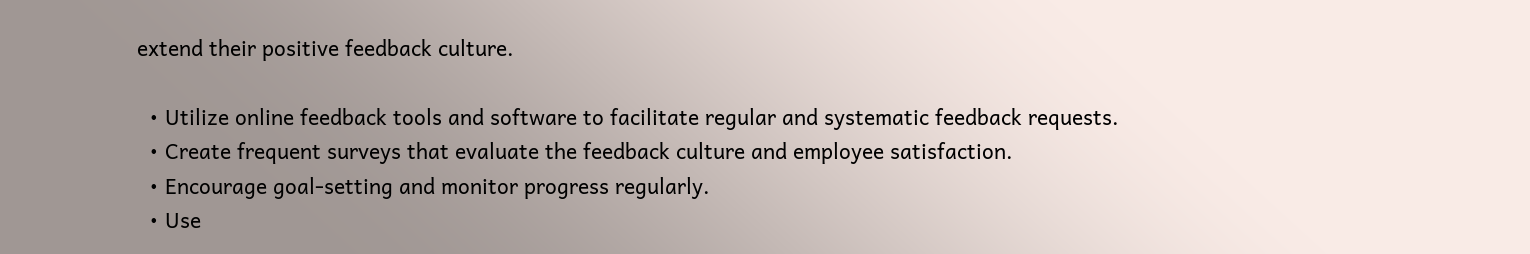extend their positive feedback culture.

  • Utilize online feedback tools and software to facilitate regular and systematic feedback requests.
  • Create frequent surveys that evaluate the feedback culture and employee satisfaction.
  • Encourage goal-setting and monitor progress regularly.
  • Use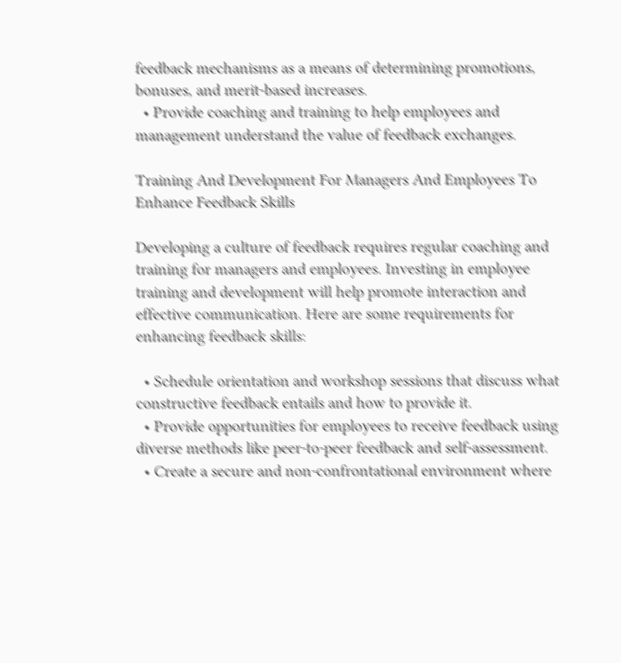feedback mechanisms as a means of determining promotions, bonuses, and merit-based increases.
  • Provide coaching and training to help employees and management understand the value of feedback exchanges.

Training And Development For Managers And Employees To Enhance Feedback Skills

Developing a culture of feedback requires regular coaching and training for managers and employees. Investing in employee training and development will help promote interaction and effective communication. Here are some requirements for enhancing feedback skills:

  • Schedule orientation and workshop sessions that discuss what constructive feedback entails and how to provide it.
  • Provide opportunities for employees to receive feedback using diverse methods like peer-to-peer feedback and self-assessment.
  • Create a secure and non-confrontational environment where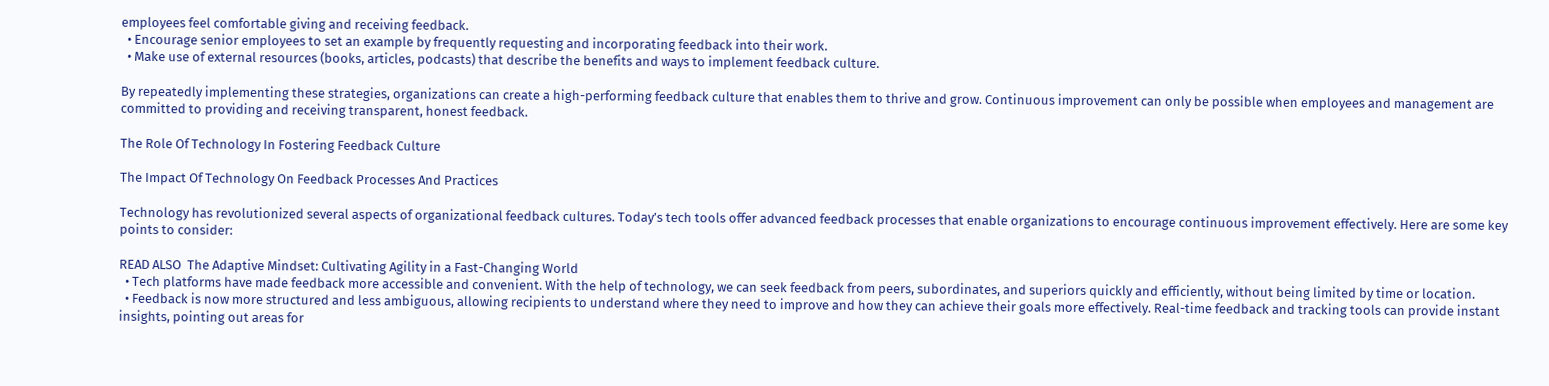employees feel comfortable giving and receiving feedback.
  • Encourage senior employees to set an example by frequently requesting and incorporating feedback into their work.
  • Make use of external resources (books, articles, podcasts) that describe the benefits and ways to implement feedback culture.

By repeatedly implementing these strategies, organizations can create a high-performing feedback culture that enables them to thrive and grow. Continuous improvement can only be possible when employees and management are committed to providing and receiving transparent, honest feedback.

The Role Of Technology In Fostering Feedback Culture

The Impact Of Technology On Feedback Processes And Practices

Technology has revolutionized several aspects of organizational feedback cultures. Today’s tech tools offer advanced feedback processes that enable organizations to encourage continuous improvement effectively. Here are some key points to consider:

READ ALSO  The Adaptive Mindset: Cultivating Agility in a Fast-Changing World
  • Tech platforms have made feedback more accessible and convenient. With the help of technology, we can seek feedback from peers, subordinates, and superiors quickly and efficiently, without being limited by time or location.
  • Feedback is now more structured and less ambiguous, allowing recipients to understand where they need to improve and how they can achieve their goals more effectively. Real-time feedback and tracking tools can provide instant insights, pointing out areas for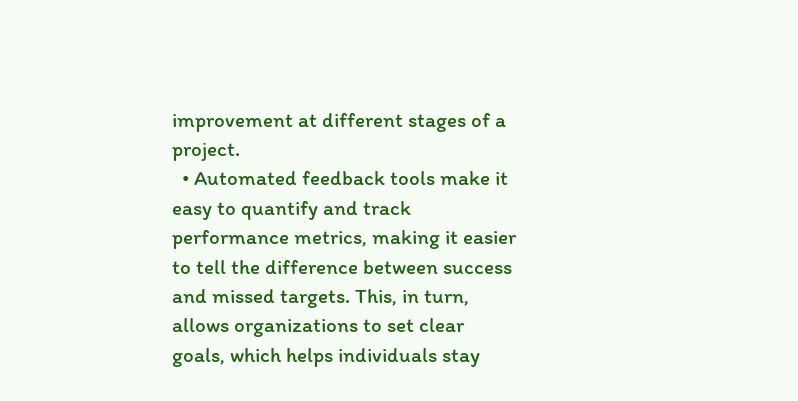improvement at different stages of a project.
  • Automated feedback tools make it easy to quantify and track performance metrics, making it easier to tell the difference between success and missed targets. This, in turn, allows organizations to set clear goals, which helps individuals stay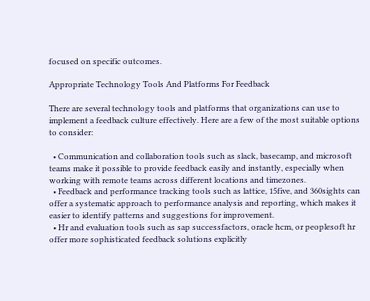focused on specific outcomes.

Appropriate Technology Tools And Platforms For Feedback

There are several technology tools and platforms that organizations can use to implement a feedback culture effectively. Here are a few of the most suitable options to consider:

  • Communication and collaboration tools such as slack, basecamp, and microsoft teams make it possible to provide feedback easily and instantly, especially when working with remote teams across different locations and timezones.
  • Feedback and performance tracking tools such as lattice, 15five, and 360sights can offer a systematic approach to performance analysis and reporting, which makes it easier to identify patterns and suggestions for improvement.
  • Hr and evaluation tools such as sap successfactors, oracle hcm, or peoplesoft hr offer more sophisticated feedback solutions explicitly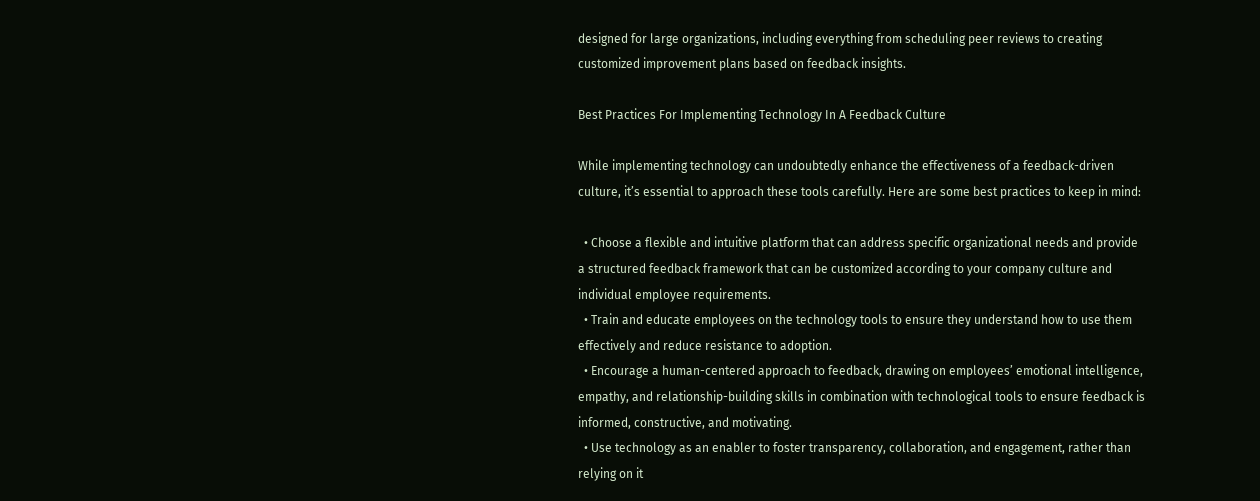designed for large organizations, including everything from scheduling peer reviews to creating customized improvement plans based on feedback insights.

Best Practices For Implementing Technology In A Feedback Culture

While implementing technology can undoubtedly enhance the effectiveness of a feedback-driven culture, it’s essential to approach these tools carefully. Here are some best practices to keep in mind:

  • Choose a flexible and intuitive platform that can address specific organizational needs and provide a structured feedback framework that can be customized according to your company culture and individual employee requirements.
  • Train and educate employees on the technology tools to ensure they understand how to use them effectively and reduce resistance to adoption.
  • Encourage a human-centered approach to feedback, drawing on employees’ emotional intelligence, empathy, and relationship-building skills in combination with technological tools to ensure feedback is informed, constructive, and motivating.
  • Use technology as an enabler to foster transparency, collaboration, and engagement, rather than relying on it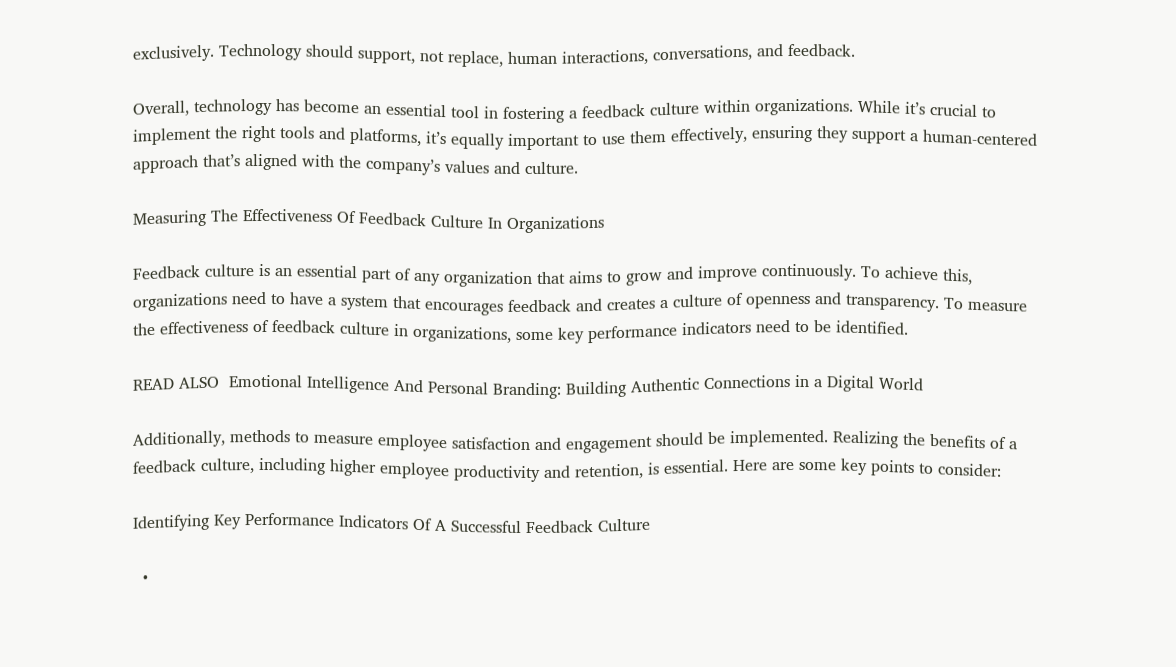exclusively. Technology should support, not replace, human interactions, conversations, and feedback.

Overall, technology has become an essential tool in fostering a feedback culture within organizations. While it’s crucial to implement the right tools and platforms, it’s equally important to use them effectively, ensuring they support a human-centered approach that’s aligned with the company’s values and culture.

Measuring The Effectiveness Of Feedback Culture In Organizations

Feedback culture is an essential part of any organization that aims to grow and improve continuously. To achieve this, organizations need to have a system that encourages feedback and creates a culture of openness and transparency. To measure the effectiveness of feedback culture in organizations, some key performance indicators need to be identified.

READ ALSO  Emotional Intelligence And Personal Branding: Building Authentic Connections in a Digital World

Additionally, methods to measure employee satisfaction and engagement should be implemented. Realizing the benefits of a feedback culture, including higher employee productivity and retention, is essential. Here are some key points to consider:

Identifying Key Performance Indicators Of A Successful Feedback Culture

  •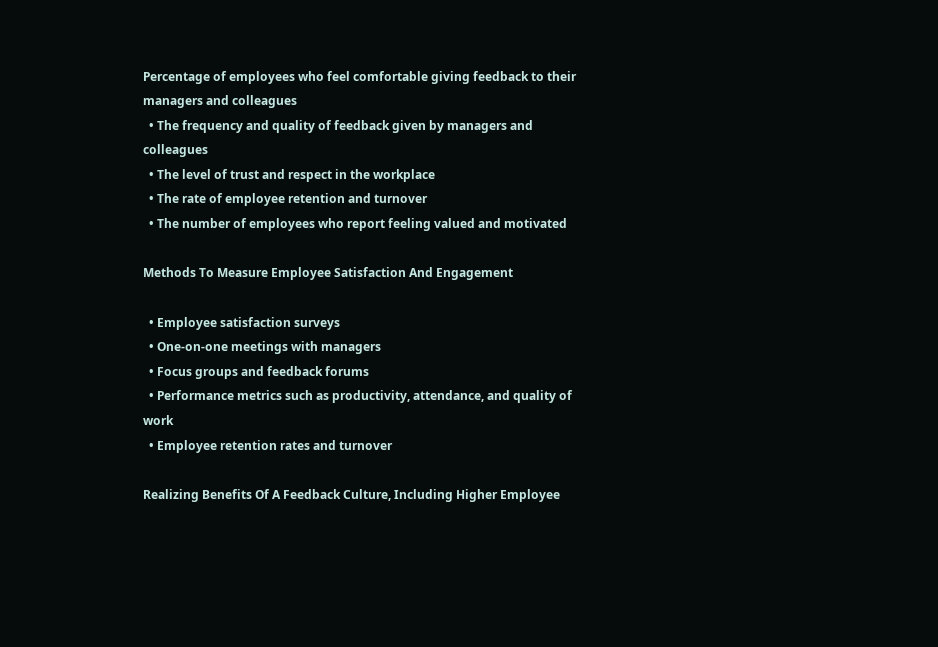Percentage of employees who feel comfortable giving feedback to their managers and colleagues
  • The frequency and quality of feedback given by managers and colleagues
  • The level of trust and respect in the workplace
  • The rate of employee retention and turnover
  • The number of employees who report feeling valued and motivated

Methods To Measure Employee Satisfaction And Engagement

  • Employee satisfaction surveys
  • One-on-one meetings with managers
  • Focus groups and feedback forums
  • Performance metrics such as productivity, attendance, and quality of work
  • Employee retention rates and turnover

Realizing Benefits Of A Feedback Culture, Including Higher Employee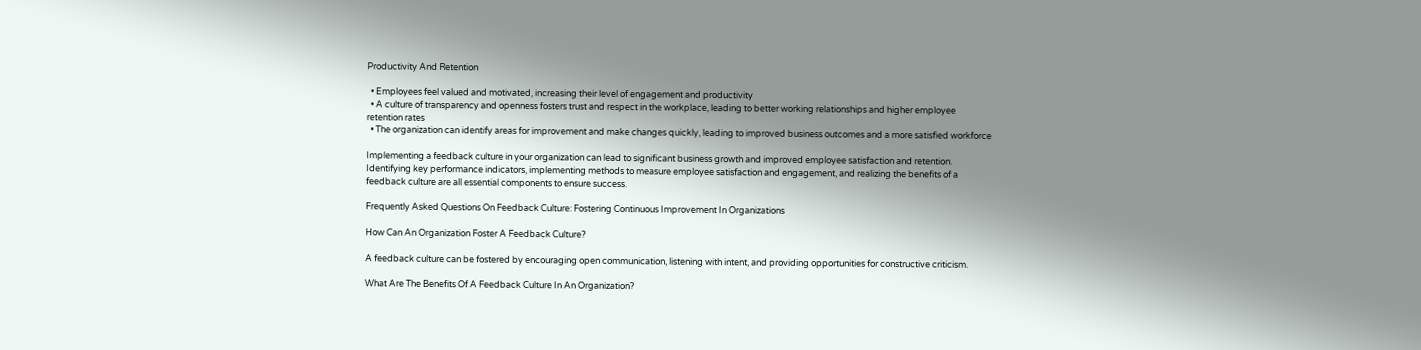Productivity And Retention

  • Employees feel valued and motivated, increasing their level of engagement and productivity
  • A culture of transparency and openness fosters trust and respect in the workplace, leading to better working relationships and higher employee retention rates
  • The organization can identify areas for improvement and make changes quickly, leading to improved business outcomes and a more satisfied workforce

Implementing a feedback culture in your organization can lead to significant business growth and improved employee satisfaction and retention. Identifying key performance indicators, implementing methods to measure employee satisfaction and engagement, and realizing the benefits of a feedback culture are all essential components to ensure success.

Frequently Asked Questions On Feedback Culture: Fostering Continuous Improvement In Organizations

How Can An Organization Foster A Feedback Culture?

A feedback culture can be fostered by encouraging open communication, listening with intent, and providing opportunities for constructive criticism.

What Are The Benefits Of A Feedback Culture In An Organization?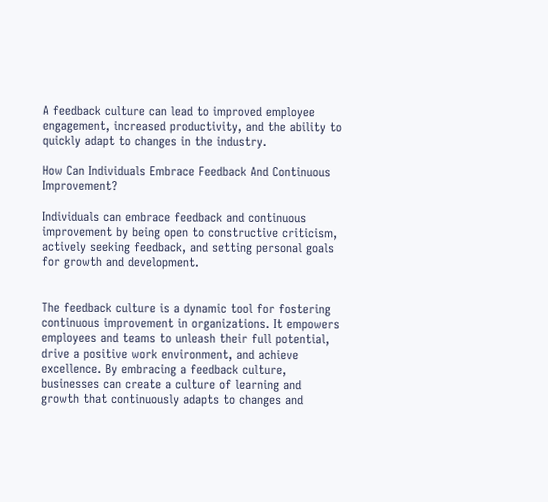A feedback culture can lead to improved employee engagement, increased productivity, and the ability to quickly adapt to changes in the industry.

How Can Individuals Embrace Feedback And Continuous Improvement?

Individuals can embrace feedback and continuous improvement by being open to constructive criticism, actively seeking feedback, and setting personal goals for growth and development.


The feedback culture is a dynamic tool for fostering continuous improvement in organizations. It empowers employees and teams to unleash their full potential, drive a positive work environment, and achieve excellence. By embracing a feedback culture, businesses can create a culture of learning and growth that continuously adapts to changes and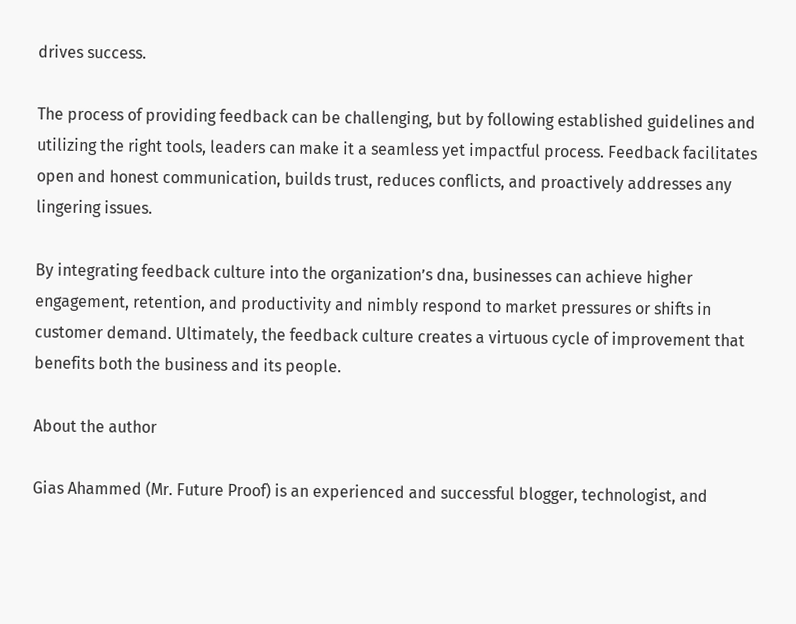drives success.

The process of providing feedback can be challenging, but by following established guidelines and utilizing the right tools, leaders can make it a seamless yet impactful process. Feedback facilitates open and honest communication, builds trust, reduces conflicts, and proactively addresses any lingering issues.

By integrating feedback culture into the organization’s dna, businesses can achieve higher engagement, retention, and productivity and nimbly respond to market pressures or shifts in customer demand. Ultimately, the feedback culture creates a virtuous cycle of improvement that benefits both the business and its people.

About the author

Gias Ahammed (Mr. Future Proof) is an experienced and successful blogger, technologist, and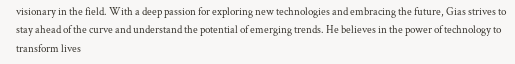visionary in the field. With a deep passion for exploring new technologies and embracing the future, Gias strives to stay ahead of the curve and understand the potential of emerging trends. He believes in the power of technology to transform lives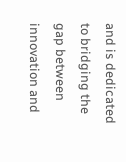and is dedicated to bridging the gap between innovation and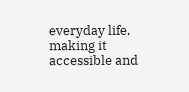everyday life, making it accessible and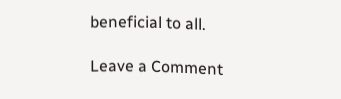beneficial to all.

Leave a Comment